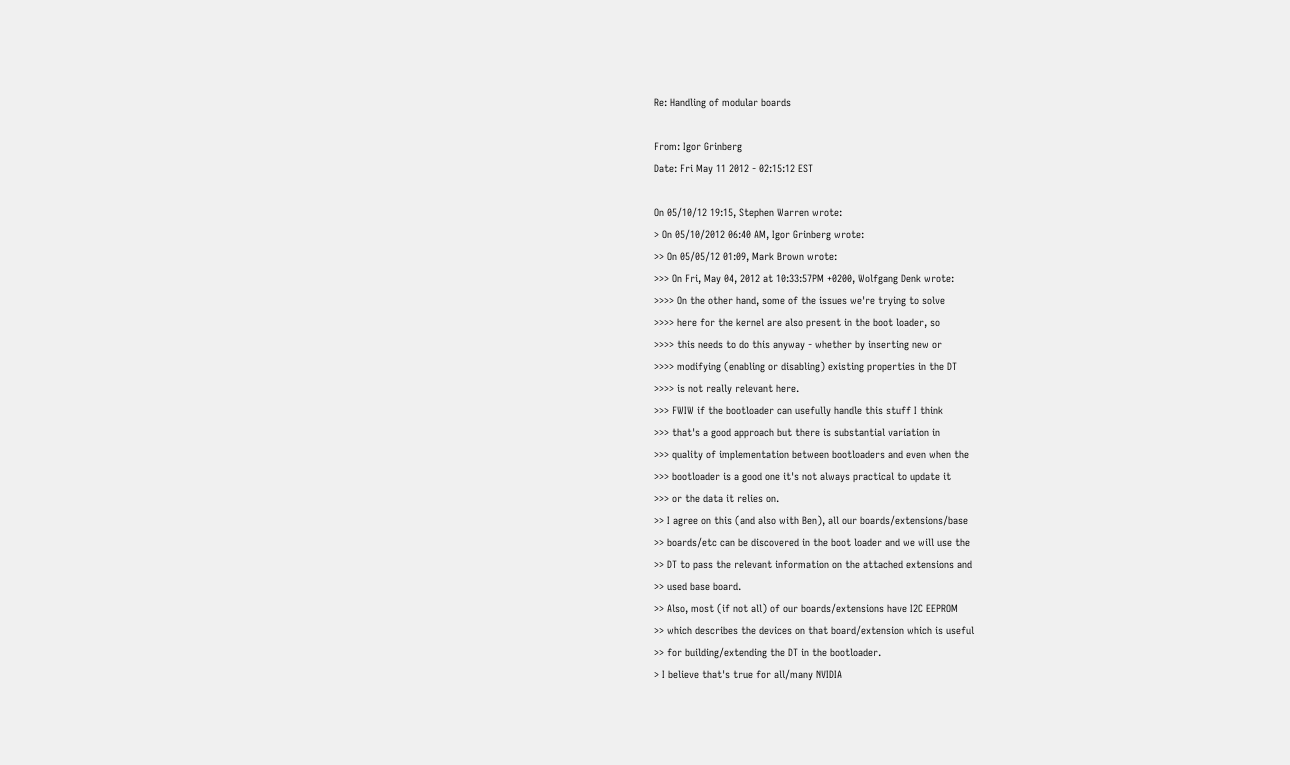Re: Handling of modular boards

From: Igor Grinberg
Date: Fri May 11 2012 - 02:15:12 EST

On 05/10/12 19:15, Stephen Warren wrote:
> On 05/10/2012 06:40 AM, Igor Grinberg wrote:
>> On 05/05/12 01:09, Mark Brown wrote:
>>> On Fri, May 04, 2012 at 10:33:57PM +0200, Wolfgang Denk wrote:
>>>> On the other hand, some of the issues we're trying to solve
>>>> here for the kernel are also present in the boot loader, so
>>>> this needs to do this anyway - whether by inserting new or
>>>> modifying (enabling or disabling) existing properties in the DT
>>>> is not really relevant here.
>>> FWIW if the bootloader can usefully handle this stuff I think
>>> that's a good approach but there is substantial variation in
>>> quality of implementation between bootloaders and even when the
>>> bootloader is a good one it's not always practical to update it
>>> or the data it relies on.
>> I agree on this (and also with Ben), all our boards/extensions/base
>> boards/etc can be discovered in the boot loader and we will use the
>> DT to pass the relevant information on the attached extensions and
>> used base board.
>> Also, most (if not all) of our boards/extensions have I2C EEPROM
>> which describes the devices on that board/extension which is useful
>> for building/extending the DT in the bootloader.
> I believe that's true for all/many NVIDIA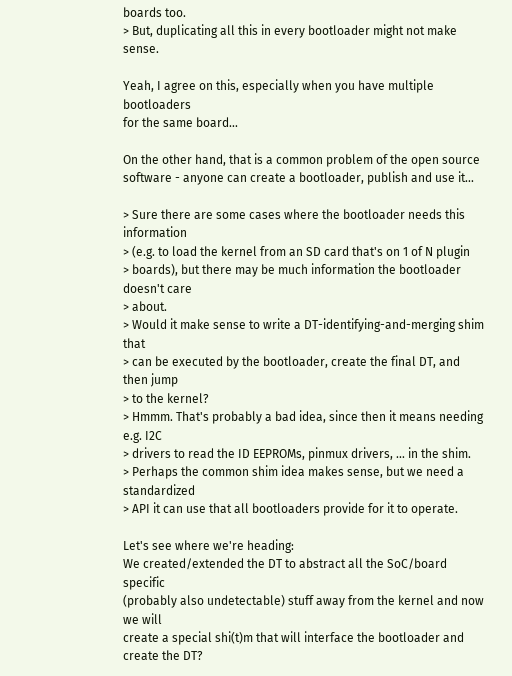boards too.
> But, duplicating all this in every bootloader might not make sense.

Yeah, I agree on this, especially when you have multiple bootloaders
for the same board...

On the other hand, that is a common problem of the open source
software - anyone can create a bootloader, publish and use it...

> Sure there are some cases where the bootloader needs this information
> (e.g. to load the kernel from an SD card that's on 1 of N plugin
> boards), but there may be much information the bootloader doesn't care
> about.
> Would it make sense to write a DT-identifying-and-merging shim that
> can be executed by the bootloader, create the final DT, and then jump
> to the kernel?
> Hmmm. That's probably a bad idea, since then it means needing e.g. I2C
> drivers to read the ID EEPROMs, pinmux drivers, ... in the shim.
> Perhaps the common shim idea makes sense, but we need a standardized
> API it can use that all bootloaders provide for it to operate.

Let's see where we're heading:
We created/extended the DT to abstract all the SoC/board specific
(probably also undetectable) stuff away from the kernel and now we will
create a special shi(t)m that will interface the bootloader and create the DT?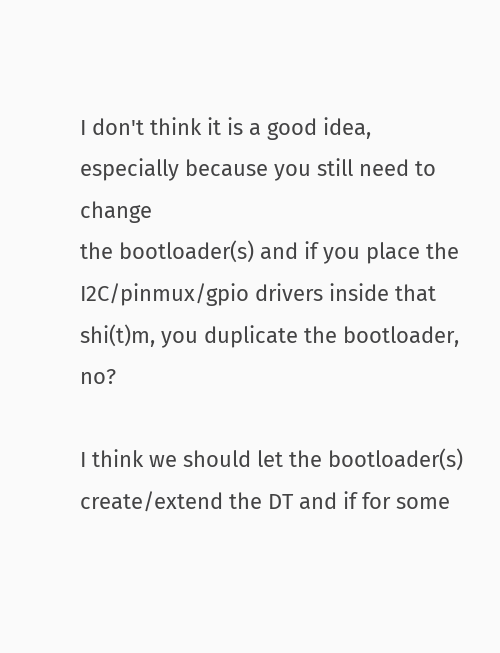I don't think it is a good idea, especially because you still need to change
the bootloader(s) and if you place the I2C/pinmux/gpio drivers inside that
shi(t)m, you duplicate the bootloader, no?

I think we should let the bootloader(s) create/extend the DT and if for some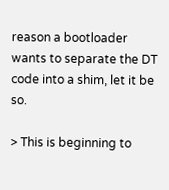reason a bootloader wants to separate the DT code into a shim, let it be so.

> This is beginning to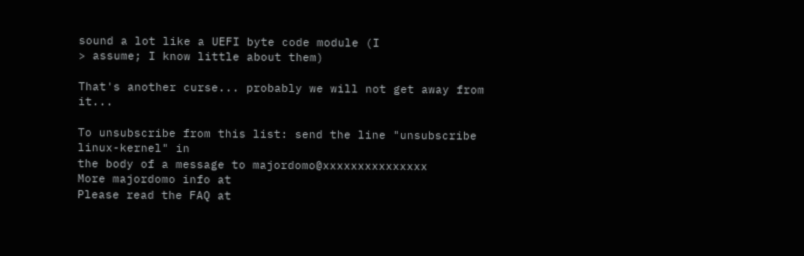sound a lot like a UEFI byte code module (I
> assume; I know little about them)

That's another curse... probably we will not get away from it...

To unsubscribe from this list: send the line "unsubscribe linux-kernel" in
the body of a message to majordomo@xxxxxxxxxxxxxxx
More majordomo info at
Please read the FAQ at